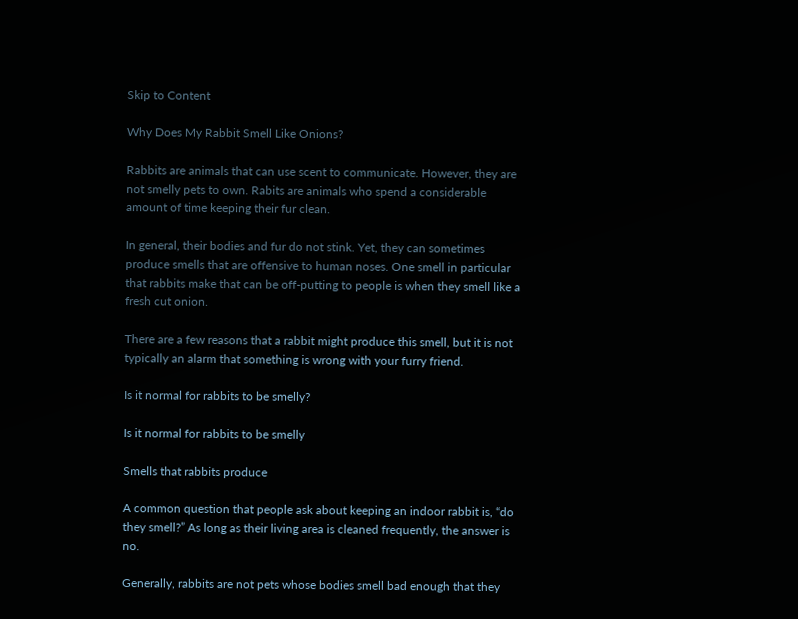Skip to Content

Why Does My Rabbit Smell Like Onions?

Rabbits are animals that can use scent to communicate. However, they are not smelly pets to own. Rabits are animals who spend a considerable amount of time keeping their fur clean.

In general, their bodies and fur do not stink. Yet, they can sometimes produce smells that are offensive to human noses. One smell in particular that rabbits make that can be off-putting to people is when they smell like a fresh cut onion.

There are a few reasons that a rabbit might produce this smell, but it is not typically an alarm that something is wrong with your furry friend.

Is it normal for rabbits to be smelly?

Is it normal for rabbits to be smelly

Smells that rabbits produce

A common question that people ask about keeping an indoor rabbit is, “do they smell?” As long as their living area is cleaned frequently, the answer is no.

Generally, rabbits are not pets whose bodies smell bad enough that they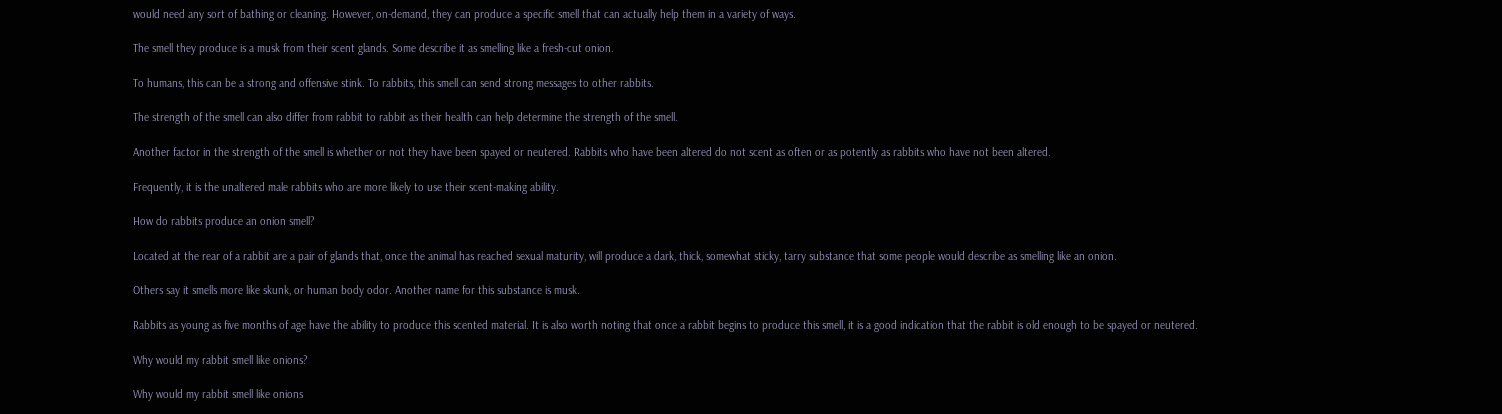would need any sort of bathing or cleaning. However, on-demand, they can produce a specific smell that can actually help them in a variety of ways.

The smell they produce is a musk from their scent glands. Some describe it as smelling like a fresh-cut onion.

To humans, this can be a strong and offensive stink. To rabbits, this smell can send strong messages to other rabbits.

The strength of the smell can also differ from rabbit to rabbit as their health can help determine the strength of the smell.

Another factor in the strength of the smell is whether or not they have been spayed or neutered. Rabbits who have been altered do not scent as often or as potently as rabbits who have not been altered.

Frequently, it is the unaltered male rabbits who are more likely to use their scent-making ability.

How do rabbits produce an onion smell?

Located at the rear of a rabbit are a pair of glands that, once the animal has reached sexual maturity, will produce a dark, thick, somewhat sticky, tarry substance that some people would describe as smelling like an onion.

Others say it smells more like skunk, or human body odor. Another name for this substance is musk.

Rabbits as young as five months of age have the ability to produce this scented material. It is also worth noting that once a rabbit begins to produce this smell, it is a good indication that the rabbit is old enough to be spayed or neutered.

Why would my rabbit smell like onions?

Why would my rabbit smell like onions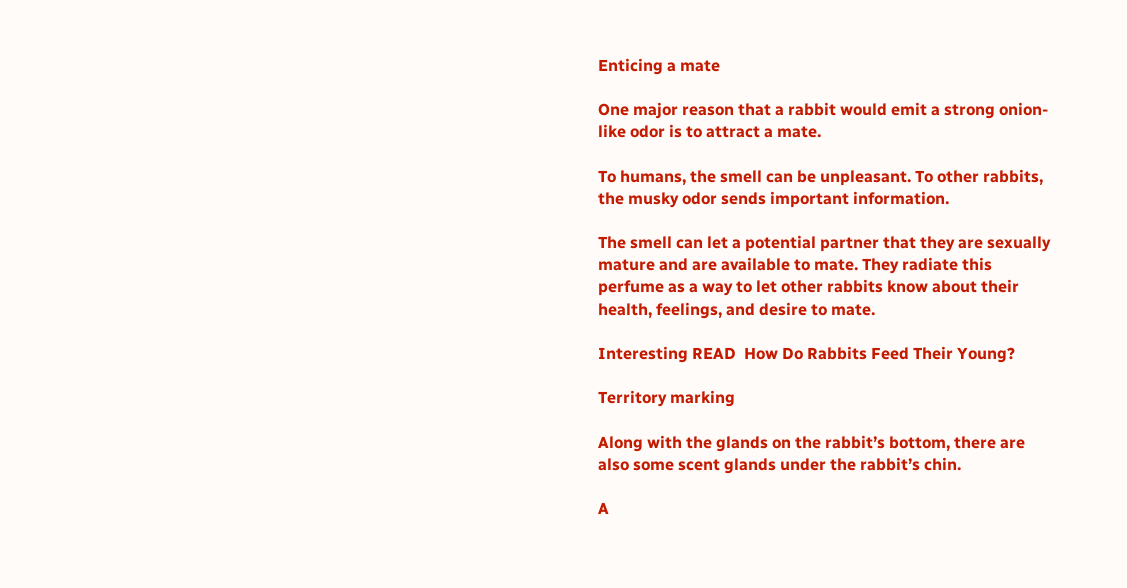Enticing a mate

One major reason that a rabbit would emit a strong onion-like odor is to attract a mate.

To humans, the smell can be unpleasant. To other rabbits, the musky odor sends important information.

The smell can let a potential partner that they are sexually mature and are available to mate. They radiate this perfume as a way to let other rabbits know about their health, feelings, and desire to mate.

Interesting READ  How Do Rabbits Feed Their Young?

Territory marking

Along with the glands on the rabbit’s bottom, there are also some scent glands under the rabbit’s chin.

A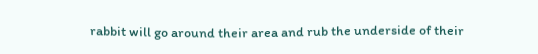rabbit will go around their area and rub the underside of their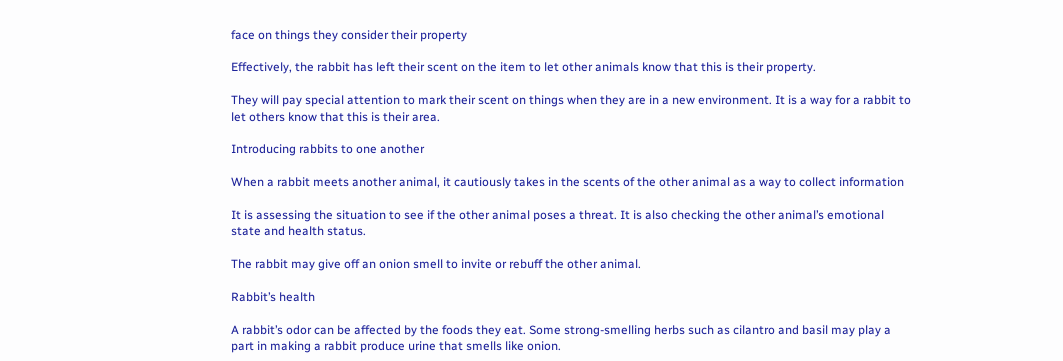face on things they consider their property

Effectively, the rabbit has left their scent on the item to let other animals know that this is their property.

They will pay special attention to mark their scent on things when they are in a new environment. It is a way for a rabbit to let others know that this is their area.

Introducing rabbits to one another

When a rabbit meets another animal, it cautiously takes in the scents of the other animal as a way to collect information

It is assessing the situation to see if the other animal poses a threat. It is also checking the other animal’s emotional state and health status.

The rabbit may give off an onion smell to invite or rebuff the other animal.

Rabbit’s health

A rabbit’s odor can be affected by the foods they eat. Some strong-smelling herbs such as cilantro and basil may play a part in making a rabbit produce urine that smells like onion.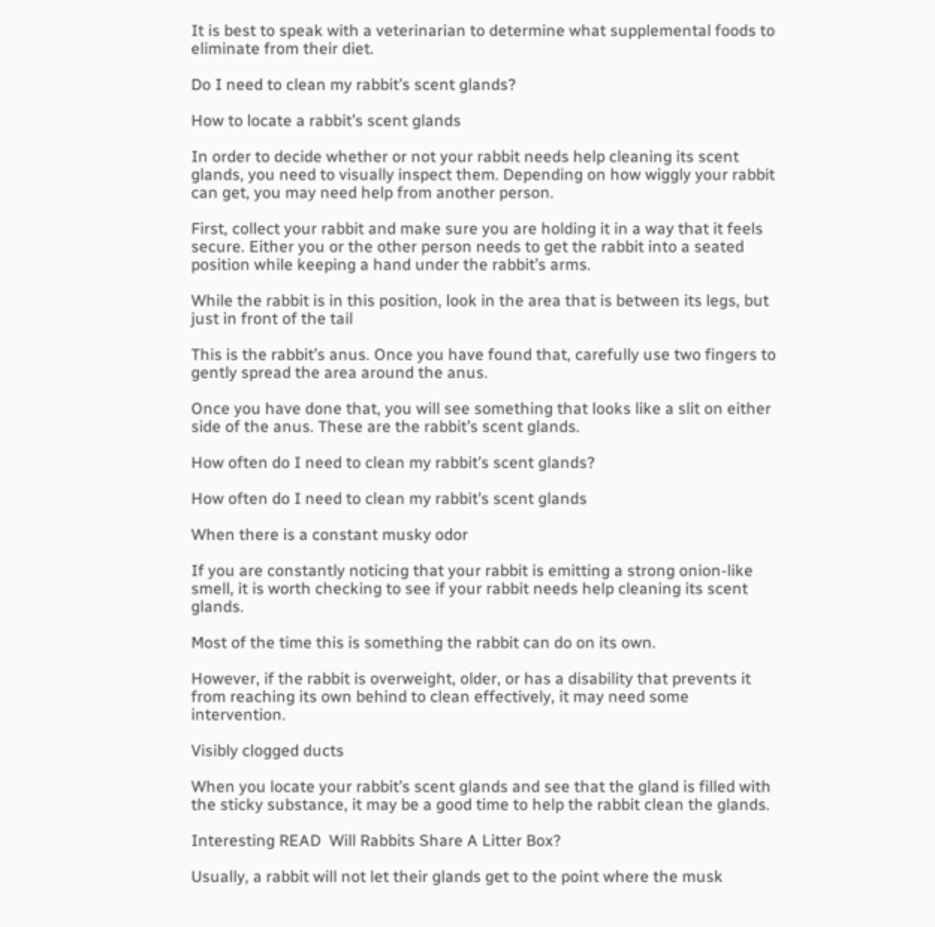It is best to speak with a veterinarian to determine what supplemental foods to eliminate from their diet.

Do I need to clean my rabbit’s scent glands?

How to locate a rabbit’s scent glands

In order to decide whether or not your rabbit needs help cleaning its scent glands, you need to visually inspect them. Depending on how wiggly your rabbit can get, you may need help from another person.

First, collect your rabbit and make sure you are holding it in a way that it feels secure. Either you or the other person needs to get the rabbit into a seated position while keeping a hand under the rabbit’s arms.

While the rabbit is in this position, look in the area that is between its legs, but just in front of the tail

This is the rabbit’s anus. Once you have found that, carefully use two fingers to gently spread the area around the anus.

Once you have done that, you will see something that looks like a slit on either side of the anus. These are the rabbit’s scent glands.

How often do I need to clean my rabbit’s scent glands?

How often do I need to clean my rabbit’s scent glands

When there is a constant musky odor

If you are constantly noticing that your rabbit is emitting a strong onion-like smell, it is worth checking to see if your rabbit needs help cleaning its scent glands.

Most of the time this is something the rabbit can do on its own.

However, if the rabbit is overweight, older, or has a disability that prevents it from reaching its own behind to clean effectively, it may need some intervention.

Visibly clogged ducts

When you locate your rabbit’s scent glands and see that the gland is filled with the sticky substance, it may be a good time to help the rabbit clean the glands.

Interesting READ  Will Rabbits Share A Litter Box?

Usually, a rabbit will not let their glands get to the point where the musk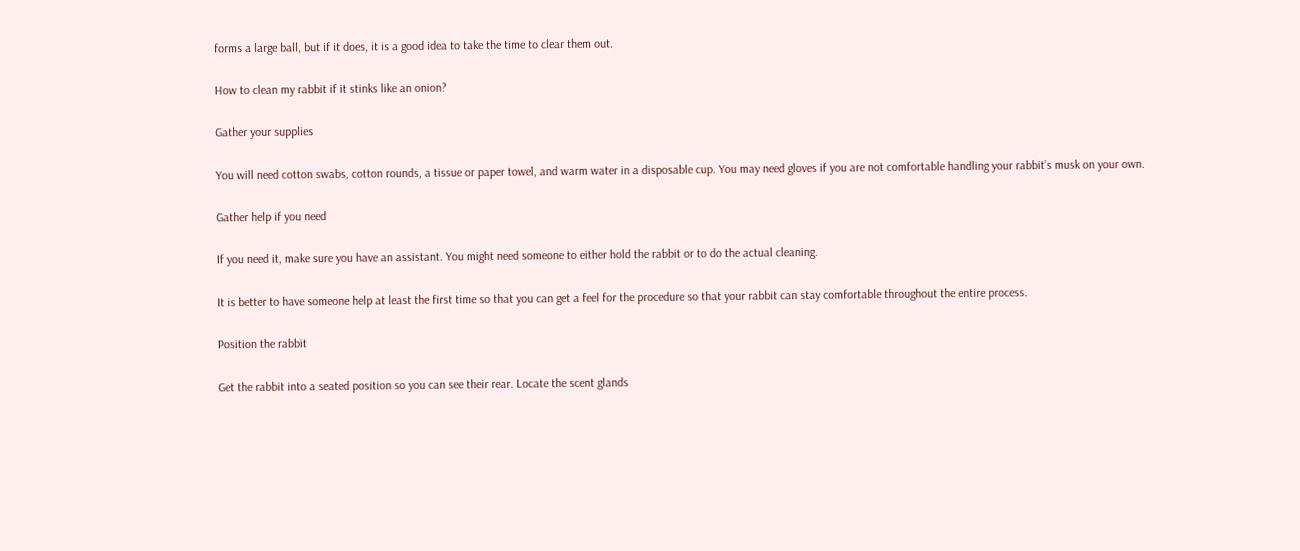forms a large ball, but if it does, it is a good idea to take the time to clear them out.

How to clean my rabbit if it stinks like an onion?

Gather your supplies

You will need cotton swabs, cotton rounds, a tissue or paper towel, and warm water in a disposable cup. You may need gloves if you are not comfortable handling your rabbit’s musk on your own.

Gather help if you need

If you need it, make sure you have an assistant. You might need someone to either hold the rabbit or to do the actual cleaning.

It is better to have someone help at least the first time so that you can get a feel for the procedure so that your rabbit can stay comfortable throughout the entire process.

Position the rabbit

Get the rabbit into a seated position so you can see their rear. Locate the scent glands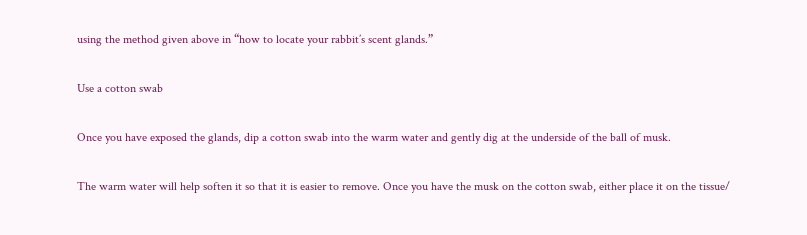using the method given above in “how to locate your rabbit’s scent glands.”

Use a cotton swab

Once you have exposed the glands, dip a cotton swab into the warm water and gently dig at the underside of the ball of musk.

The warm water will help soften it so that it is easier to remove. Once you have the musk on the cotton swab, either place it on the tissue/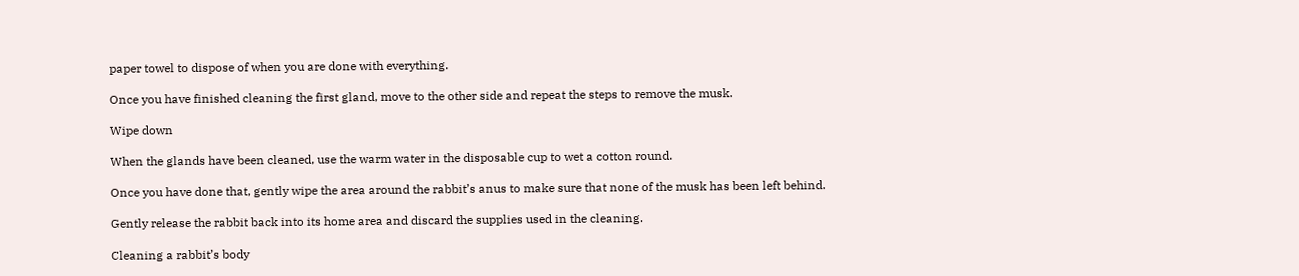paper towel to dispose of when you are done with everything.

Once you have finished cleaning the first gland, move to the other side and repeat the steps to remove the musk.

Wipe down

When the glands have been cleaned, use the warm water in the disposable cup to wet a cotton round.

Once you have done that, gently wipe the area around the rabbit’s anus to make sure that none of the musk has been left behind.

Gently release the rabbit back into its home area and discard the supplies used in the cleaning.

Cleaning a rabbit’s body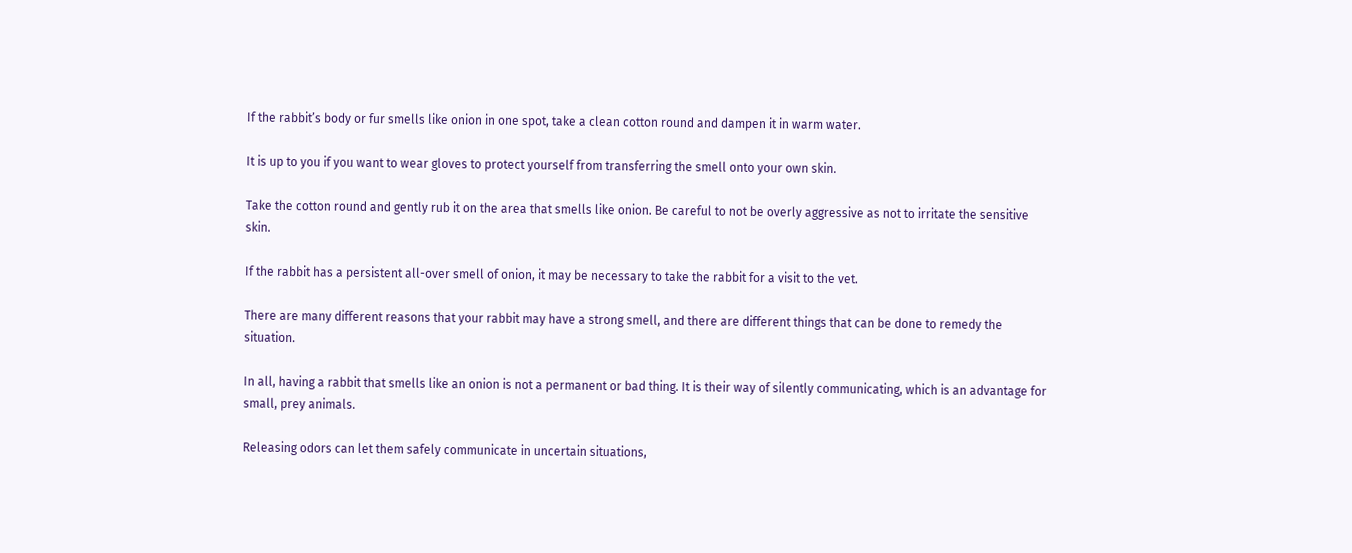If the rabbit’s body or fur smells like onion in one spot, take a clean cotton round and dampen it in warm water.

It is up to you if you want to wear gloves to protect yourself from transferring the smell onto your own skin.

Take the cotton round and gently rub it on the area that smells like onion. Be careful to not be overly aggressive as not to irritate the sensitive skin.

If the rabbit has a persistent all-over smell of onion, it may be necessary to take the rabbit for a visit to the vet.

There are many different reasons that your rabbit may have a strong smell, and there are different things that can be done to remedy the situation.

In all, having a rabbit that smells like an onion is not a permanent or bad thing. It is their way of silently communicating, which is an advantage for small, prey animals.

Releasing odors can let them safely communicate in uncertain situations,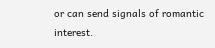or can send signals of romantic interest.